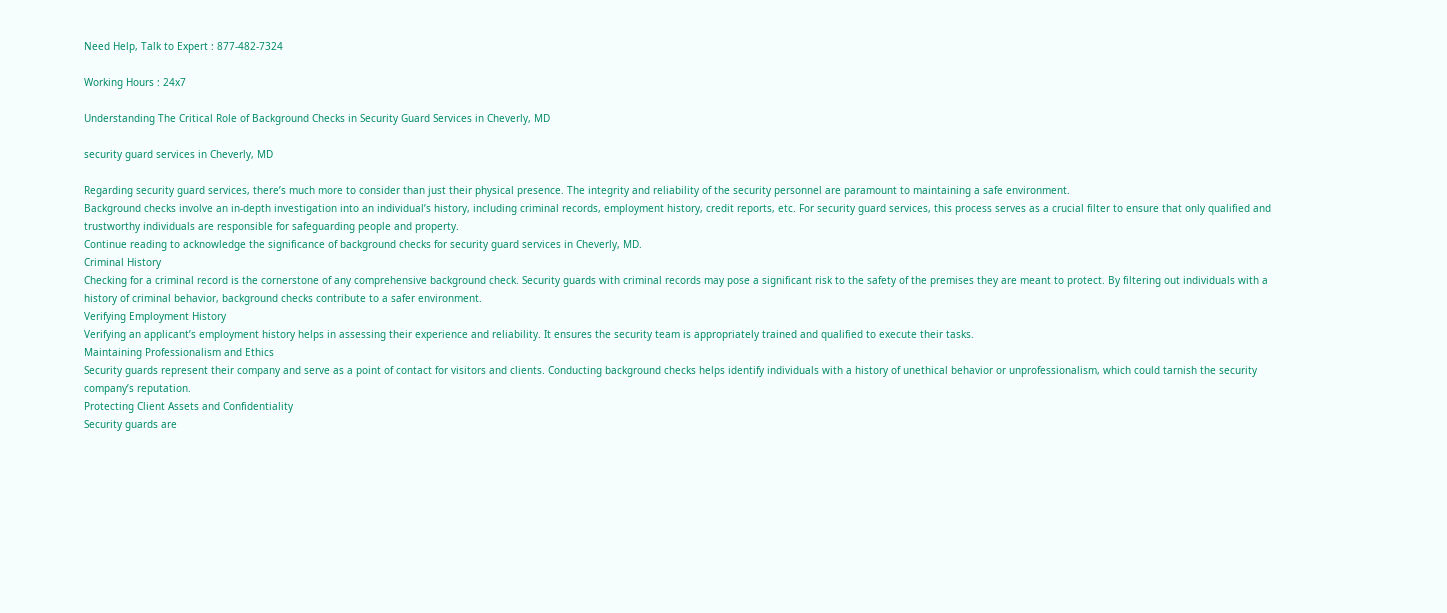Need Help, Talk to Expert : 877-482-7324

Working Hours : 24x7

Understanding The Critical Role of Background Checks in Security Guard Services in Cheverly, MD

security guard services in Cheverly, MD

Regarding security guard services, there’s much more to consider than just their physical presence. The integrity and reliability of the security personnel are paramount to maintaining a safe environment.
Background checks involve an in-depth investigation into an individual’s history, including criminal records, employment history, credit reports, etc. For security guard services, this process serves as a crucial filter to ensure that only qualified and trustworthy individuals are responsible for safeguarding people and property.
Continue reading to acknowledge the significance of background checks for security guard services in Cheverly, MD.
Criminal History
Checking for a criminal record is the cornerstone of any comprehensive background check. Security guards with criminal records may pose a significant risk to the safety of the premises they are meant to protect. By filtering out individuals with a history of criminal behavior, background checks contribute to a safer environment.
Verifying Employment History
Verifying an applicant’s employment history helps in assessing their experience and reliability. It ensures the security team is appropriately trained and qualified to execute their tasks.
Maintaining Professionalism and Ethics
Security guards represent their company and serve as a point of contact for visitors and clients. Conducting background checks helps identify individuals with a history of unethical behavior or unprofessionalism, which could tarnish the security company’s reputation.
Protecting Client Assets and Confidentiality
Security guards are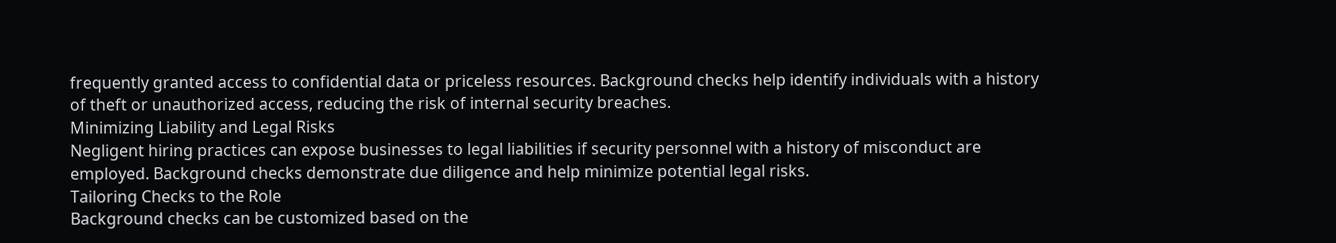frequently granted access to confidential data or priceless resources. Background checks help identify individuals with a history of theft or unauthorized access, reducing the risk of internal security breaches.
Minimizing Liability and Legal Risks
Negligent hiring practices can expose businesses to legal liabilities if security personnel with a history of misconduct are employed. Background checks demonstrate due diligence and help minimize potential legal risks.
Tailoring Checks to the Role
Background checks can be customized based on the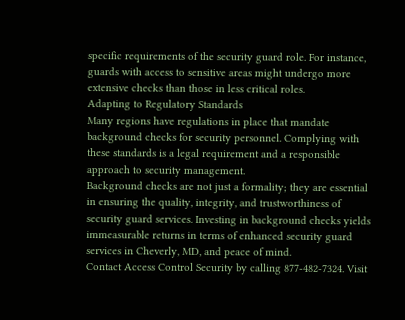specific requirements of the security guard role. For instance, guards with access to sensitive areas might undergo more extensive checks than those in less critical roles.
Adapting to Regulatory Standards
Many regions have regulations in place that mandate background checks for security personnel. Complying with these standards is a legal requirement and a responsible approach to security management.
Background checks are not just a formality; they are essential in ensuring the quality, integrity, and trustworthiness of security guard services. Investing in background checks yields immeasurable returns in terms of enhanced security guard services in Cheverly, MD, and peace of mind.
Contact Access Control Security by calling 877-482-7324. Visit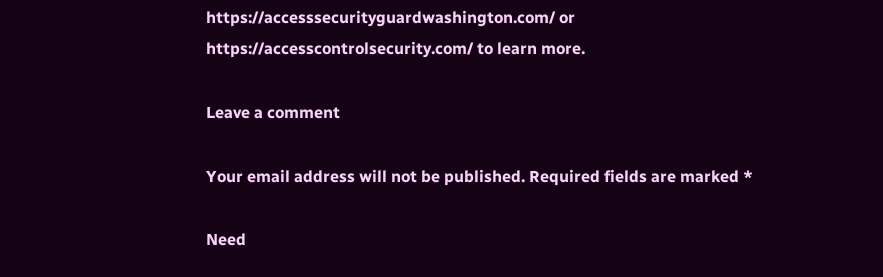https://accesssecurityguardwashington.com/ or https://accesscontrolsecurity.com/ to learn more.

Leave a comment

Your email address will not be published. Required fields are marked *

Need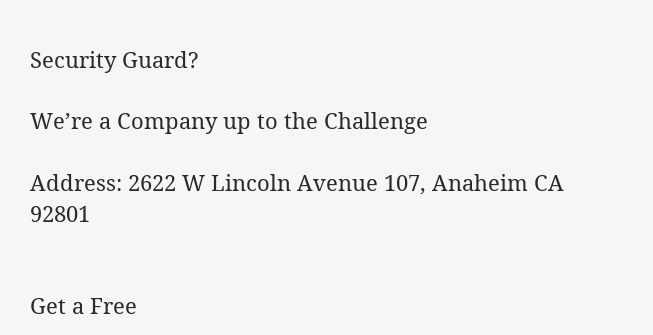Security Guard?

We’re a Company up to the Challenge

Address: 2622 W Lincoln Avenue 107, Anaheim CA 92801


Get a Free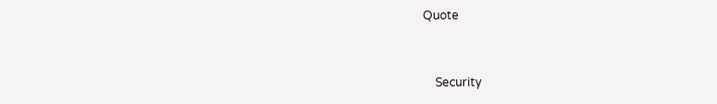Quote


    Security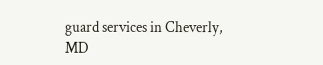guard services in Cheverly, MD